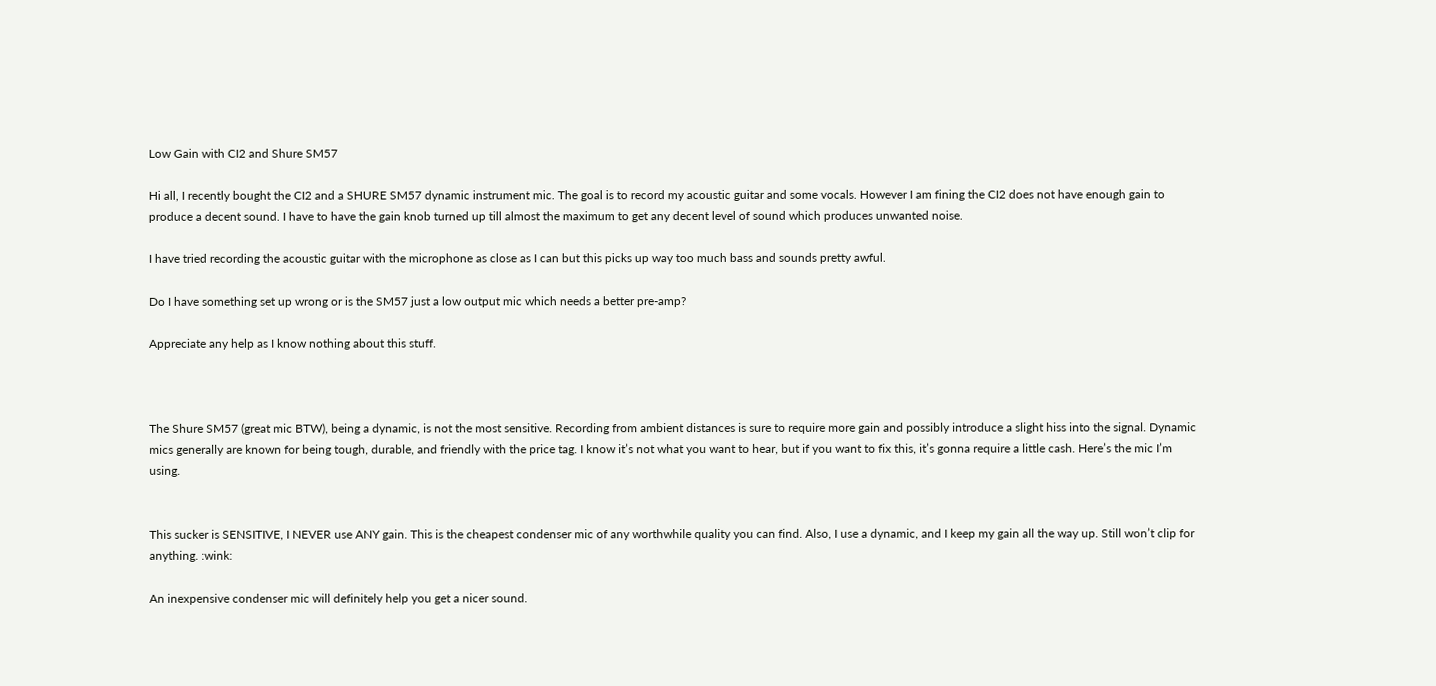Low Gain with CI2 and Shure SM57

Hi all, I recently bought the CI2 and a SHURE SM57 dynamic instrument mic. The goal is to record my acoustic guitar and some vocals. However I am fining the CI2 does not have enough gain to produce a decent sound. I have to have the gain knob turned up till almost the maximum to get any decent level of sound which produces unwanted noise.

I have tried recording the acoustic guitar with the microphone as close as I can but this picks up way too much bass and sounds pretty awful.

Do I have something set up wrong or is the SM57 just a low output mic which needs a better pre-amp?

Appreciate any help as I know nothing about this stuff.



The Shure SM57 (great mic BTW), being a dynamic, is not the most sensitive. Recording from ambient distances is sure to require more gain and possibly introduce a slight hiss into the signal. Dynamic mics generally are known for being tough, durable, and friendly with the price tag. I know it’s not what you want to hear, but if you want to fix this, it’s gonna require a little cash. Here’s the mic I’m using.


This sucker is SENSITIVE, I NEVER use ANY gain. This is the cheapest condenser mic of any worthwhile quality you can find. Also, I use a dynamic, and I keep my gain all the way up. Still won’t clip for anything. :wink:

An inexpensive condenser mic will definitely help you get a nicer sound.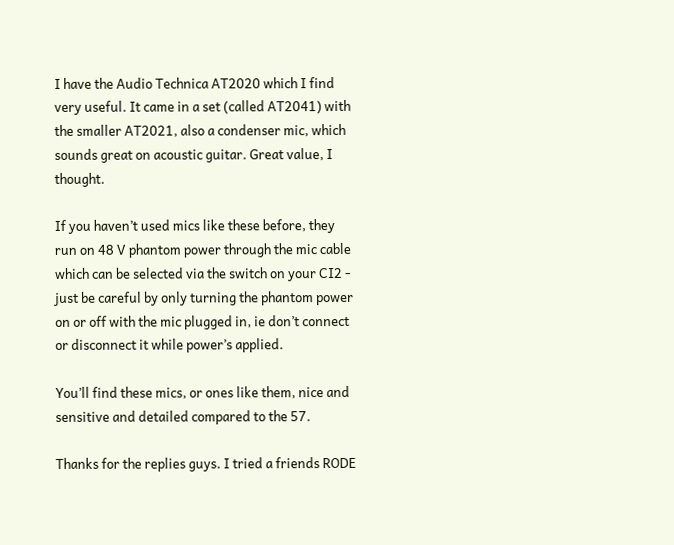I have the Audio Technica AT2020 which I find very useful. It came in a set (called AT2041) with the smaller AT2021, also a condenser mic, which sounds great on acoustic guitar. Great value, I thought.

If you haven’t used mics like these before, they run on 48 V phantom power through the mic cable which can be selected via the switch on your CI2 - just be careful by only turning the phantom power on or off with the mic plugged in, ie don’t connect or disconnect it while power’s applied.

You’ll find these mics, or ones like them, nice and sensitive and detailed compared to the 57.

Thanks for the replies guys. I tried a friends RODE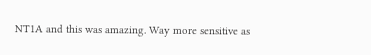NT1A and this was amazing. Way more sensitive as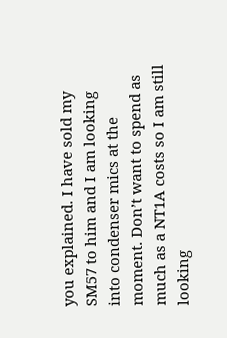you explained. I have sold my SM57 to him and I am looking into condenser mics at the moment. Don’t want to spend as much as a NT1A costs so I am still looking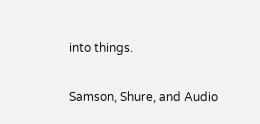into things.

Samson, Shure, and Audio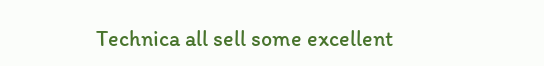Technica all sell some excellent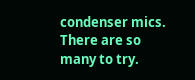condenser mics. There are so many to try.